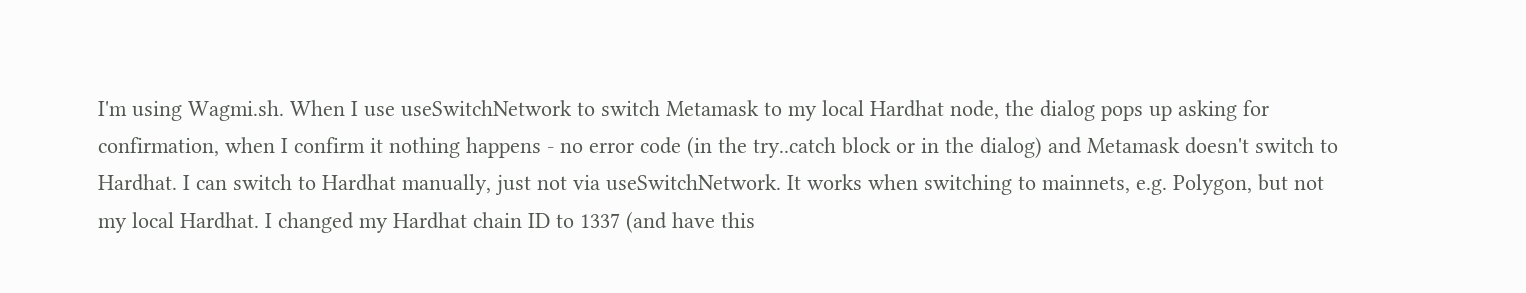I'm using Wagmi.sh. When I use useSwitchNetwork to switch Metamask to my local Hardhat node, the dialog pops up asking for confirmation, when I confirm it nothing happens - no error code (in the try..catch block or in the dialog) and Metamask doesn't switch to Hardhat. I can switch to Hardhat manually, just not via useSwitchNetwork. It works when switching to mainnets, e.g. Polygon, but not my local Hardhat. I changed my Hardhat chain ID to 1337 (and have this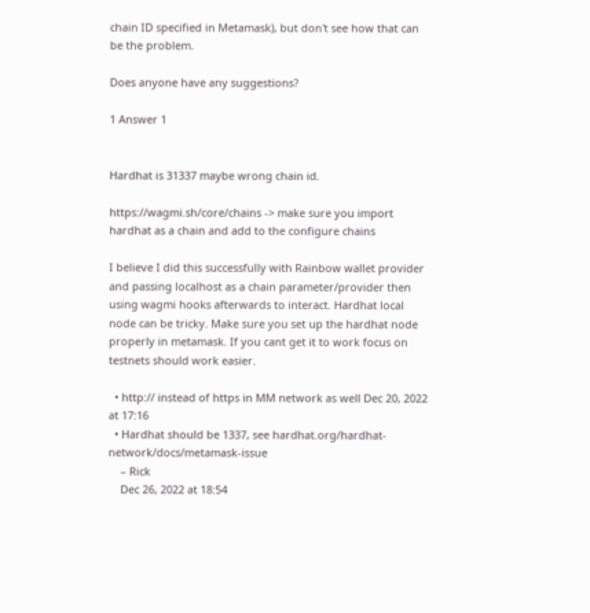chain ID specified in Metamask), but don't see how that can be the problem.

Does anyone have any suggestions?

1 Answer 1


Hardhat is 31337 maybe wrong chain id.

https://wagmi.sh/core/chains -> make sure you import hardhat as a chain and add to the configure chains

I believe I did this successfully with Rainbow wallet provider and passing localhost as a chain parameter/provider then using wagmi hooks afterwards to interact. Hardhat local node can be tricky. Make sure you set up the hardhat node properly in metamask. If you cant get it to work focus on testnets should work easier.

  • http:// instead of https in MM network as well Dec 20, 2022 at 17:16
  • Hardhat should be 1337, see hardhat.org/hardhat-network/docs/metamask-issue
    – Rick
    Dec 26, 2022 at 18:54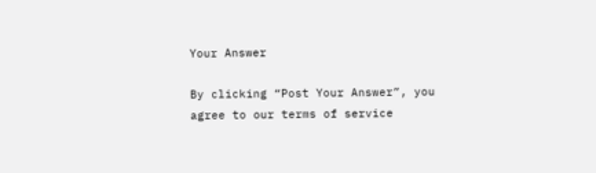Your Answer

By clicking “Post Your Answer”, you agree to our terms of service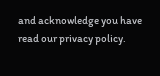and acknowledge you have read our privacy policy.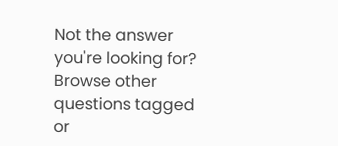Not the answer you're looking for? Browse other questions tagged or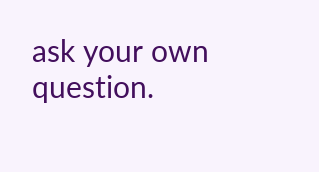ask your own question.